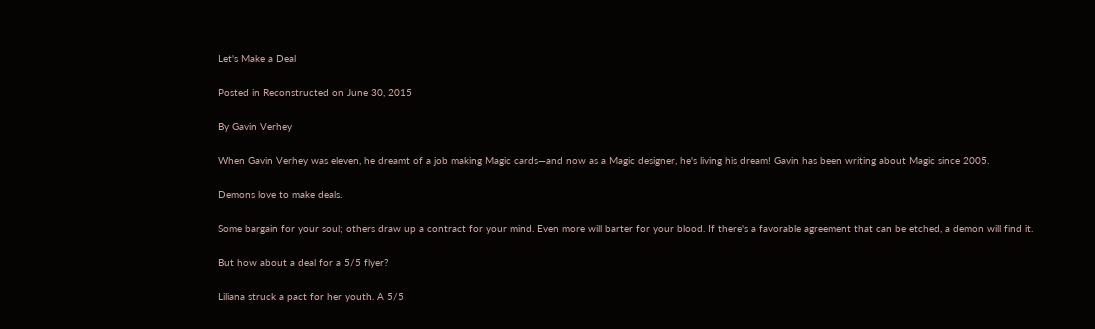Let's Make a Deal

Posted in Reconstructed on June 30, 2015

By Gavin Verhey

When Gavin Verhey was eleven, he dreamt of a job making Magic cards—and now as a Magic designer, he's living his dream! Gavin has been writing about Magic since 2005.

Demons love to make deals.

Some bargain for your soul; others draw up a contract for your mind. Even more will barter for your blood. If there's a favorable agreement that can be etched, a demon will find it.

But how about a deal for a 5/5 flyer?

Liliana struck a pact for her youth. A 5/5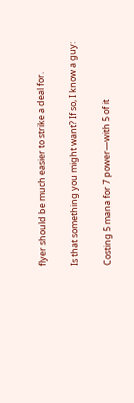flyer should be much easier to strike a deal for.

Is that something you might want? If so, I know a guy:

Costing 5 mana for 7 power—with 5 of it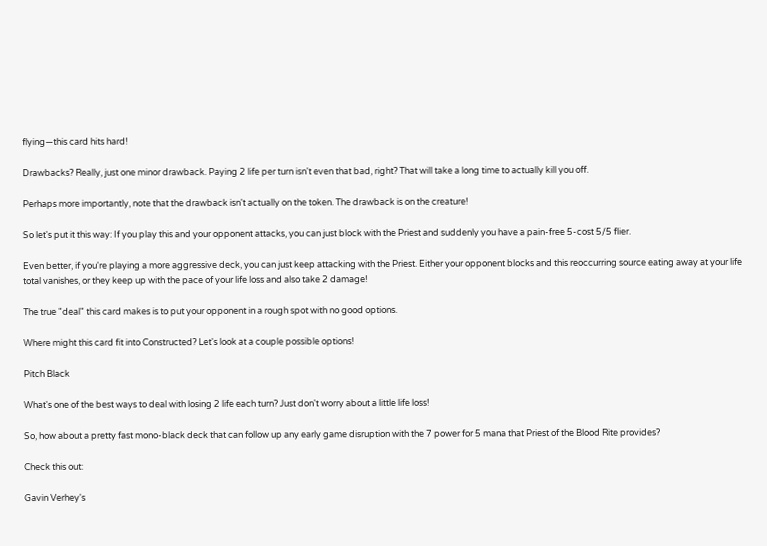flying—this card hits hard!

Drawbacks? Really, just one minor drawback. Paying 2 life per turn isn't even that bad, right? That will take a long time to actually kill you off.

Perhaps more importantly, note that the drawback isn't actually on the token. The drawback is on the creature!

So let's put it this way: If you play this and your opponent attacks, you can just block with the Priest and suddenly you have a pain-free 5-cost 5/5 flier.

Even better, if you're playing a more aggressive deck, you can just keep attacking with the Priest. Either your opponent blocks and this reoccurring source eating away at your life total vanishes, or they keep up with the pace of your life loss and also take 2 damage!

The true "deal" this card makes is to put your opponent in a rough spot with no good options.

Where might this card fit into Constructed? Let's look at a couple possible options!

Pitch Black

What's one of the best ways to deal with losing 2 life each turn? Just don't worry about a little life loss!

So, how about a pretty fast mono-black deck that can follow up any early game disruption with the 7 power for 5 mana that Priest of the Blood Rite provides?

Check this out:

Gavin Verhey's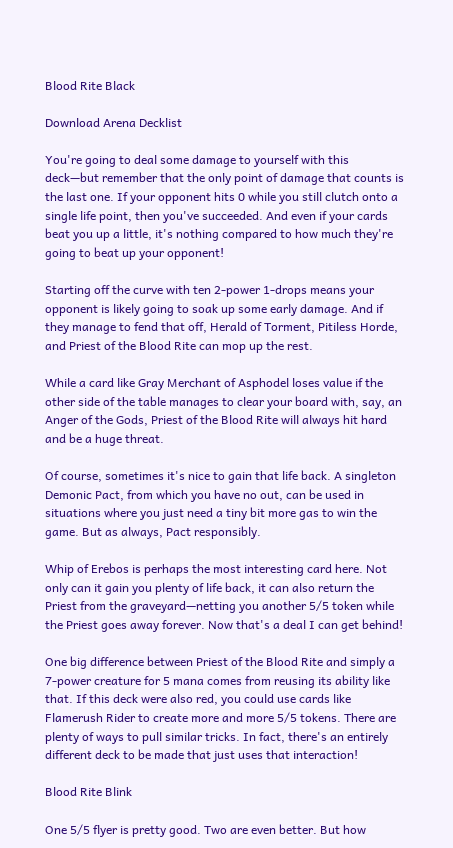Blood Rite Black

Download Arena Decklist

You're going to deal some damage to yourself with this deck—but remember that the only point of damage that counts is the last one. If your opponent hits 0 while you still clutch onto a single life point, then you've succeeded. And even if your cards beat you up a little, it's nothing compared to how much they're going to beat up your opponent!

Starting off the curve with ten 2-power 1-drops means your opponent is likely going to soak up some early damage. And if they manage to fend that off, Herald of Torment, Pitiless Horde, and Priest of the Blood Rite can mop up the rest.

While a card like Gray Merchant of Asphodel loses value if the other side of the table manages to clear your board with, say, an Anger of the Gods, Priest of the Blood Rite will always hit hard and be a huge threat.

Of course, sometimes it's nice to gain that life back. A singleton Demonic Pact, from which you have no out, can be used in situations where you just need a tiny bit more gas to win the game. But as always, Pact responsibly.

Whip of Erebos is perhaps the most interesting card here. Not only can it gain you plenty of life back, it can also return the Priest from the graveyard—netting you another 5/5 token while the Priest goes away forever. Now that's a deal I can get behind!

One big difference between Priest of the Blood Rite and simply a 7-power creature for 5 mana comes from reusing its ability like that. If this deck were also red, you could use cards like Flamerush Rider to create more and more 5/5 tokens. There are plenty of ways to pull similar tricks. In fact, there's an entirely different deck to be made that just uses that interaction!

Blood Rite Blink

One 5/5 flyer is pretty good. Two are even better. But how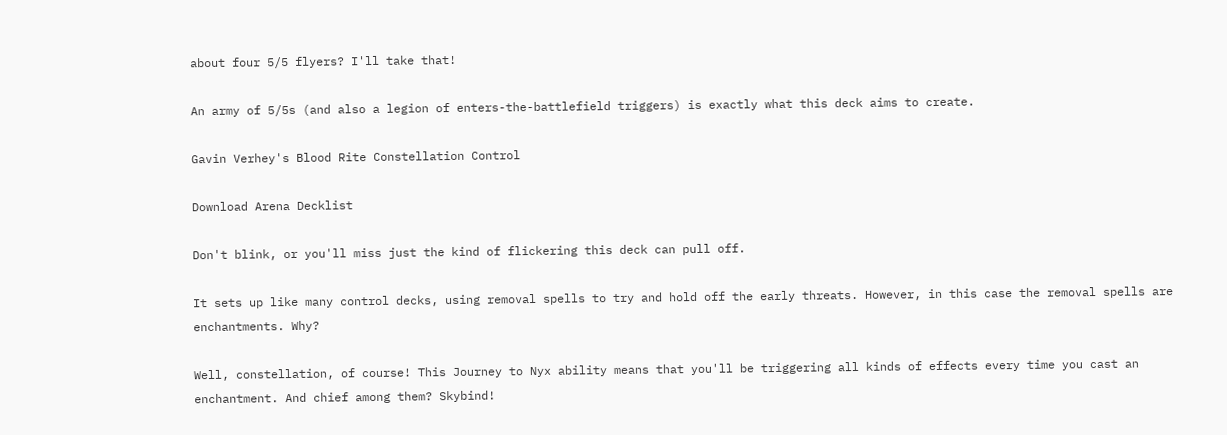about four 5/5 flyers? I'll take that!

An army of 5/5s (and also a legion of enters-the-battlefield triggers) is exactly what this deck aims to create.

Gavin Verhey's Blood Rite Constellation Control

Download Arena Decklist

Don't blink, or you'll miss just the kind of flickering this deck can pull off.

It sets up like many control decks, using removal spells to try and hold off the early threats. However, in this case the removal spells are enchantments. Why?

Well, constellation, of course! This Journey to Nyx ability means that you'll be triggering all kinds of effects every time you cast an enchantment. And chief among them? Skybind!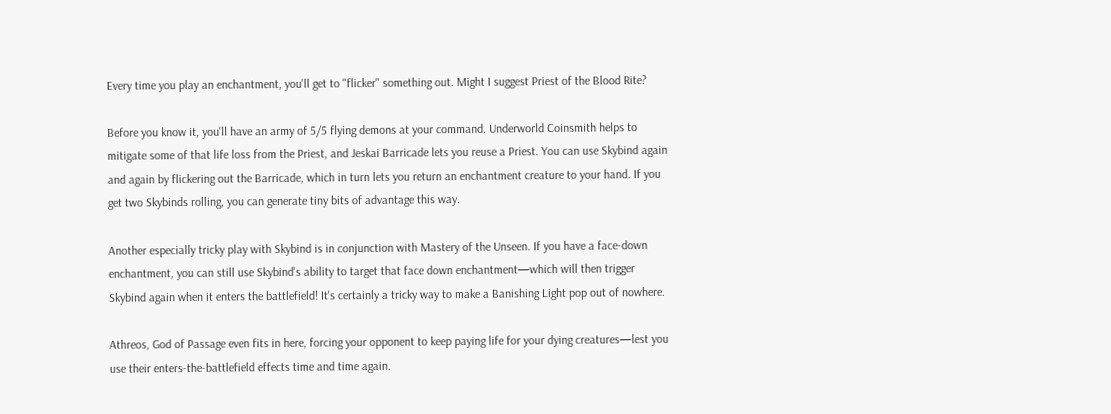Every time you play an enchantment, you'll get to "flicker" something out. Might I suggest Priest of the Blood Rite?

Before you know it, you'll have an army of 5/5 flying demons at your command. Underworld Coinsmith helps to mitigate some of that life loss from the Priest, and Jeskai Barricade lets you reuse a Priest. You can use Skybind again and again by flickering out the Barricade, which in turn lets you return an enchantment creature to your hand. If you get two Skybinds rolling, you can generate tiny bits of advantage this way.

Another especially tricky play with Skybind is in conjunction with Mastery of the Unseen. If you have a face-down enchantment, you can still use Skybind's ability to target that face down enchantment—which will then trigger Skybind again when it enters the battlefield! It's certainly a tricky way to make a Banishing Light pop out of nowhere.

Athreos, God of Passage even fits in here, forcing your opponent to keep paying life for your dying creatures—lest you use their enters-the-battlefield effects time and time again.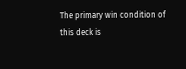The primary win condition of this deck is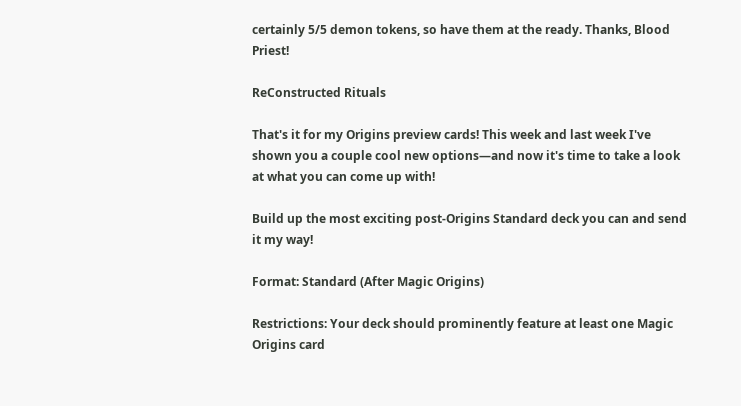certainly 5/5 demon tokens, so have them at the ready. Thanks, Blood Priest!

ReConstructed Rituals

That's it for my Origins preview cards! This week and last week I've shown you a couple cool new options—and now it's time to take a look at what you can come up with!

Build up the most exciting post-Origins Standard deck you can and send it my way!

Format: Standard (After Magic Origins)

Restrictions: Your deck should prominently feature at least one Magic Origins card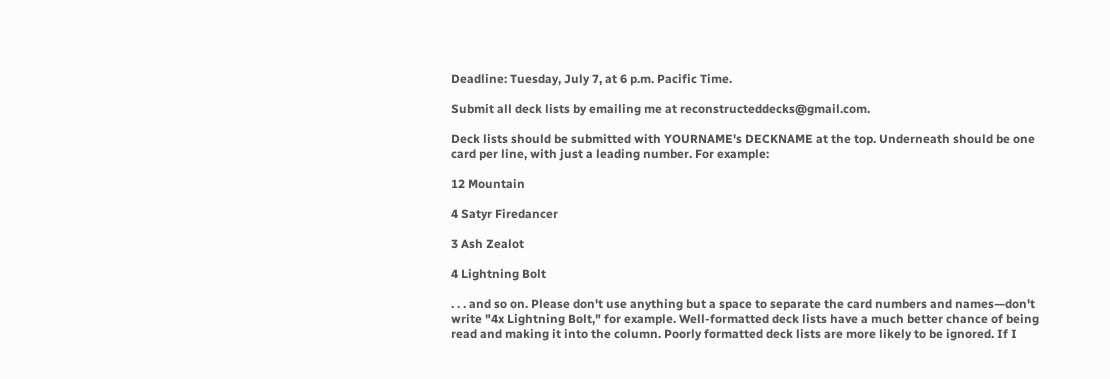Deadline: Tuesday, July 7, at 6 p.m. Pacific Time.

Submit all deck lists by emailing me at reconstructeddecks@gmail.com.

Deck lists should be submitted with YOURNAME's DECKNAME at the top. Underneath should be one card per line, with just a leading number. For example:

12 Mountain

4 Satyr Firedancer

3 Ash Zealot

4 Lightning Bolt

. . . and so on. Please don't use anything but a space to separate the card numbers and names—don't write "4x Lightning Bolt," for example. Well-formatted deck lists have a much better chance of being read and making it into the column. Poorly formatted deck lists are more likely to be ignored. If I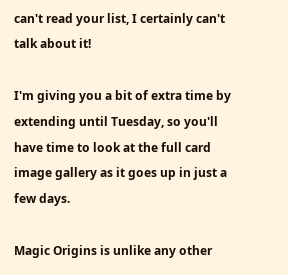can't read your list, I certainly can't talk about it!

I'm giving you a bit of extra time by extending until Tuesday, so you'll have time to look at the full card image gallery as it goes up in just a few days.

Magic Origins is unlike any other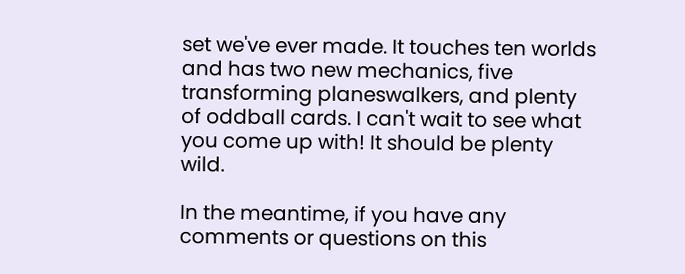set we've ever made. It touches ten worlds and has two new mechanics, five transforming planeswalkers, and plenty of oddball cards. I can't wait to see what you come up with! It should be plenty wild.

In the meantime, if you have any comments or questions on this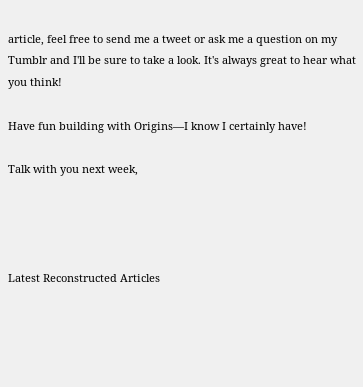article, feel free to send me a tweet or ask me a question on my Tumblr and I'll be sure to take a look. It's always great to hear what you think!

Have fun building with Origins—I know I certainly have!

Talk with you next week,




Latest Reconstructed Articles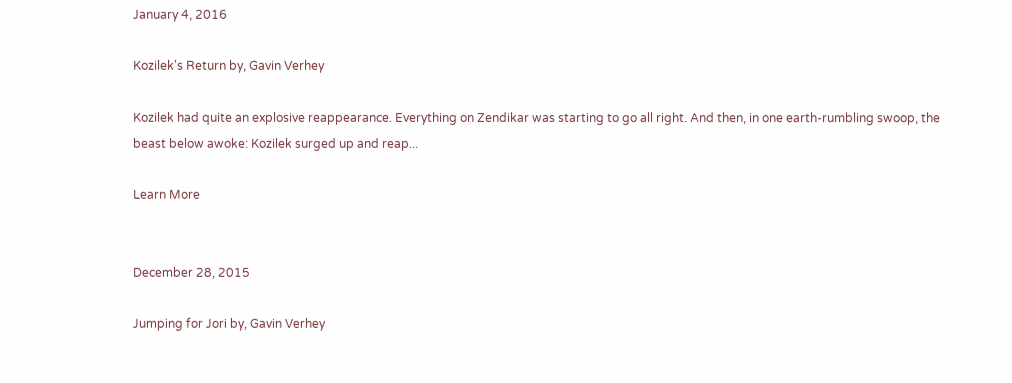January 4, 2016

Kozilek's Return by, Gavin Verhey

Kozilek had quite an explosive reappearance. Everything on Zendikar was starting to go all right. And then, in one earth-rumbling swoop, the beast below awoke: Kozilek surged up and reap...

Learn More


December 28, 2015

Jumping for Jori by, Gavin Verhey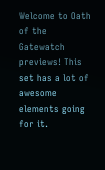Welcome to Oath of the Gatewatch previews! This set has a lot of awesome elements going for it.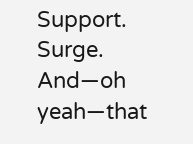Support. Surge. And—oh yeah—that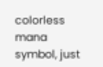colorless mana symbol, just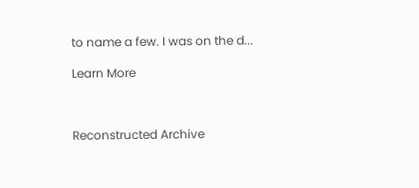to name a few. I was on the d...

Learn More



Reconstructed Archive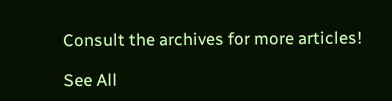Consult the archives for more articles!

See All